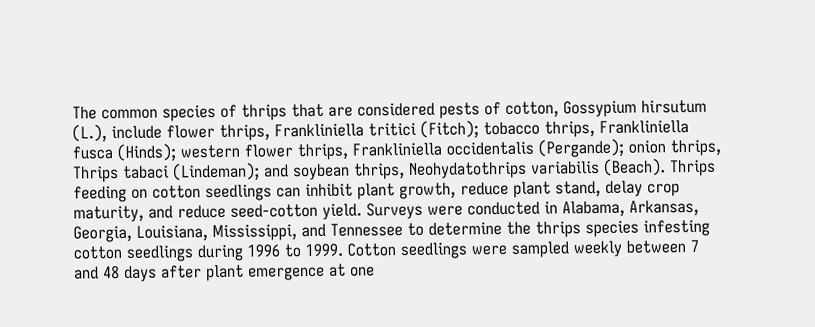The common species of thrips that are considered pests of cotton, Gossypium hirsutum (L.), include flower thrips, Frankliniella tritici (Fitch); tobacco thrips, Frankliniella fusca (Hinds); western flower thrips, Frankliniella occidentalis (Pergande); onion thrips, Thrips tabaci (Lindeman); and soybean thrips, Neohydatothrips variabilis (Beach). Thrips feeding on cotton seedlings can inhibit plant growth, reduce plant stand, delay crop maturity, and reduce seed-cotton yield. Surveys were conducted in Alabama, Arkansas, Georgia, Louisiana, Mississippi, and Tennessee to determine the thrips species infesting cotton seedlings during 1996 to 1999. Cotton seedlings were sampled weekly between 7 and 48 days after plant emergence at one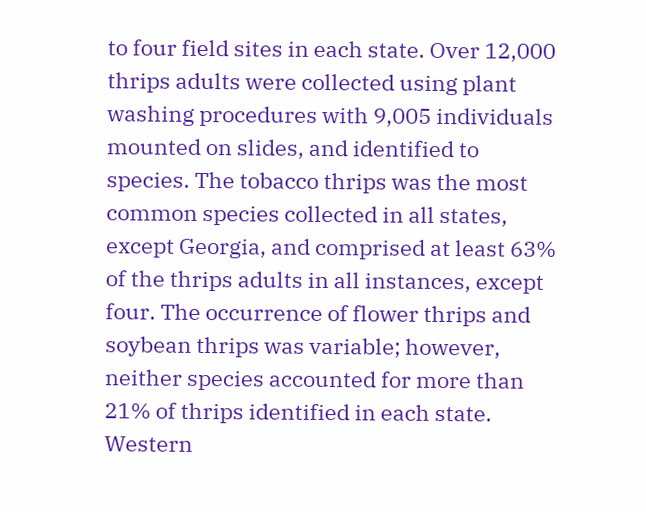to four field sites in each state. Over 12,000 thrips adults were collected using plant washing procedures with 9,005 individuals mounted on slides, and identified to species. The tobacco thrips was the most common species collected in all states, except Georgia, and comprised at least 63% of the thrips adults in all instances, except four. The occurrence of flower thrips and soybean thrips was variable; however, neither species accounted for more than 21% of thrips identified in each state. Western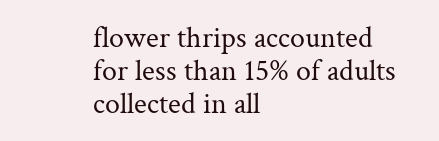flower thrips accounted for less than 15% of adults collected in all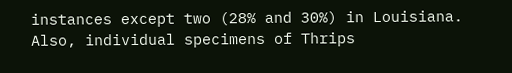instances except two (28% and 30%) in Louisiana. Also, individual specimens of Thrips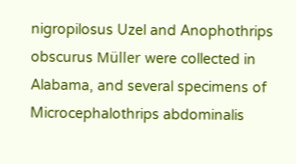nigropilosus Uzel and Anophothrips obscurus Müller were collected in Alabama, and several specimens of Microcephalothrips abdominalis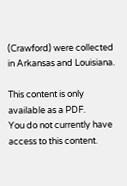(Crawford) were collected in Arkansas and Louisiana.

This content is only available as a PDF.
You do not currently have access to this content.